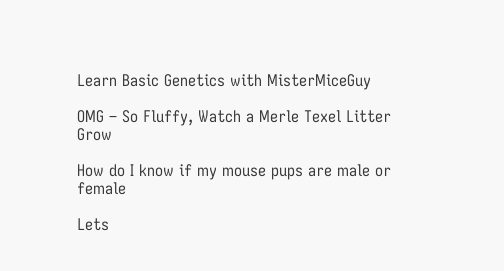Learn Basic Genetics with MisterMiceGuy

OMG – So Fluffy, Watch a Merle Texel Litter Grow

How do I know if my mouse pups are male or female

Lets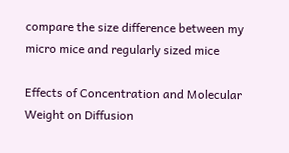compare the size difference between my micro mice and regularly sized mice

Effects of Concentration and Molecular Weight on Diffusion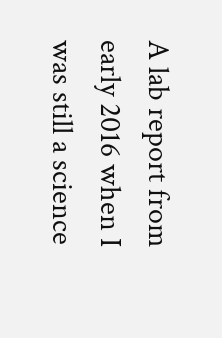A lab report from early 2016 when I was still a science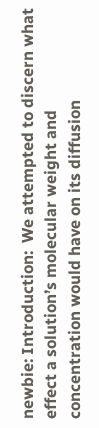newbie: Introduction:  We attempted to discern what effect a solution’s molecular weight and concentration would have on its diffusion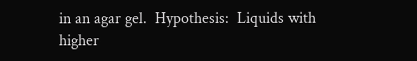in an agar gel.  Hypothesis:  Liquids with higher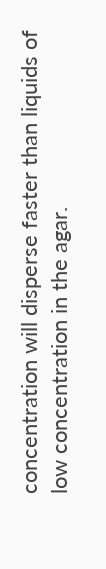concentration will disperse faster than liquids of low concentration in the agar.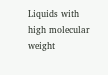Liquids with high molecular weight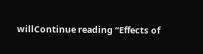willContinue reading “Effects of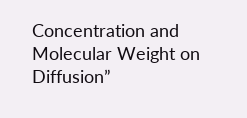Concentration and Molecular Weight on Diffusion”